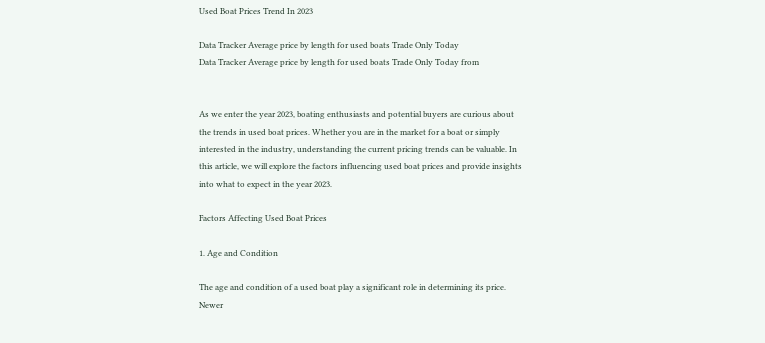Used Boat Prices Trend In 2023

Data Tracker Average price by length for used boats Trade Only Today
Data Tracker Average price by length for used boats Trade Only Today from


As we enter the year 2023, boating enthusiasts and potential buyers are curious about the trends in used boat prices. Whether you are in the market for a boat or simply interested in the industry, understanding the current pricing trends can be valuable. In this article, we will explore the factors influencing used boat prices and provide insights into what to expect in the year 2023.

Factors Affecting Used Boat Prices

1. Age and Condition

The age and condition of a used boat play a significant role in determining its price. Newer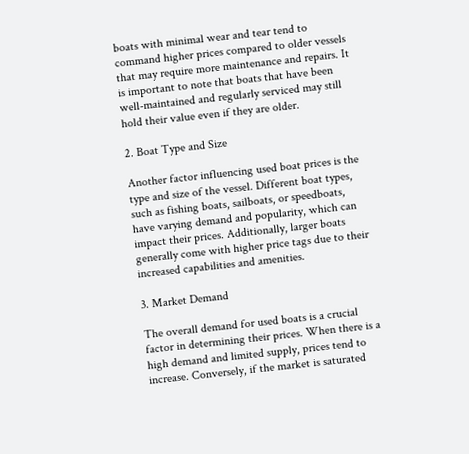boats with minimal wear and tear tend to command higher prices compared to older vessels that may require more maintenance and repairs. It is important to note that boats that have been well-maintained and regularly serviced may still hold their value even if they are older.

2. Boat Type and Size

Another factor influencing used boat prices is the type and size of the vessel. Different boat types, such as fishing boats, sailboats, or speedboats, have varying demand and popularity, which can impact their prices. Additionally, larger boats generally come with higher price tags due to their increased capabilities and amenities.

3. Market Demand

The overall demand for used boats is a crucial factor in determining their prices. When there is a high demand and limited supply, prices tend to increase. Conversely, if the market is saturated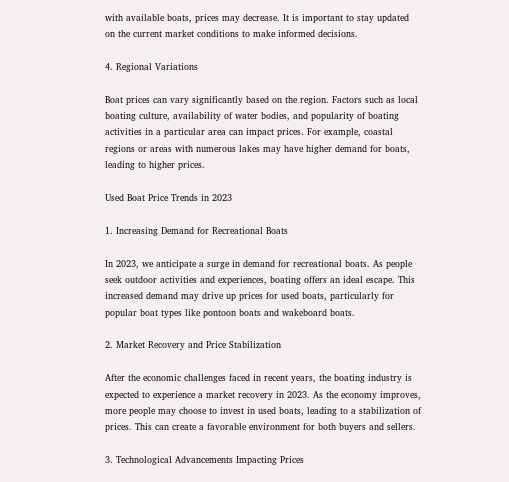with available boats, prices may decrease. It is important to stay updated on the current market conditions to make informed decisions.

4. Regional Variations

Boat prices can vary significantly based on the region. Factors such as local boating culture, availability of water bodies, and popularity of boating activities in a particular area can impact prices. For example, coastal regions or areas with numerous lakes may have higher demand for boats, leading to higher prices.

Used Boat Price Trends in 2023

1. Increasing Demand for Recreational Boats

In 2023, we anticipate a surge in demand for recreational boats. As people seek outdoor activities and experiences, boating offers an ideal escape. This increased demand may drive up prices for used boats, particularly for popular boat types like pontoon boats and wakeboard boats.

2. Market Recovery and Price Stabilization

After the economic challenges faced in recent years, the boating industry is expected to experience a market recovery in 2023. As the economy improves, more people may choose to invest in used boats, leading to a stabilization of prices. This can create a favorable environment for both buyers and sellers.

3. Technological Advancements Impacting Prices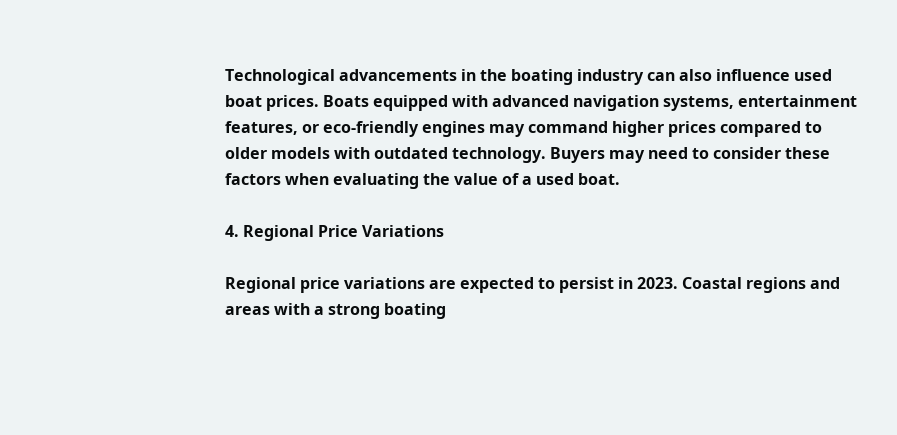Technological advancements in the boating industry can also influence used boat prices. Boats equipped with advanced navigation systems, entertainment features, or eco-friendly engines may command higher prices compared to older models with outdated technology. Buyers may need to consider these factors when evaluating the value of a used boat.

4. Regional Price Variations

Regional price variations are expected to persist in 2023. Coastal regions and areas with a strong boating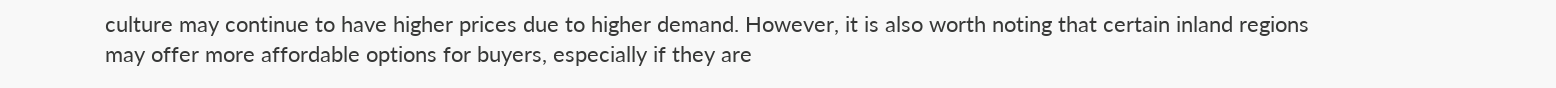culture may continue to have higher prices due to higher demand. However, it is also worth noting that certain inland regions may offer more affordable options for buyers, especially if they are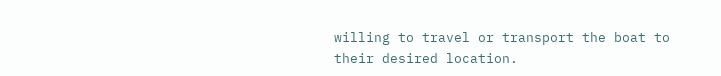willing to travel or transport the boat to their desired location.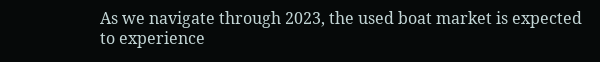As we navigate through 2023, the used boat market is expected to experience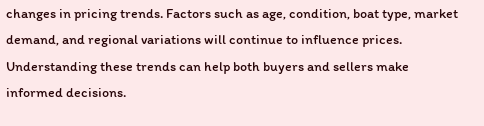changes in pricing trends. Factors such as age, condition, boat type, market demand, and regional variations will continue to influence prices. Understanding these trends can help both buyers and sellers make informed decisions.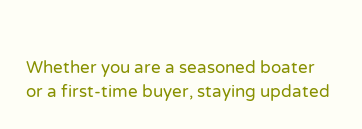Whether you are a seasoned boater or a first-time buyer, staying updated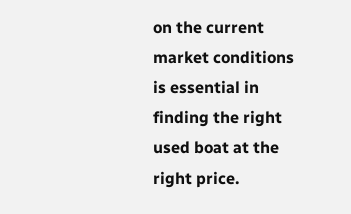on the current market conditions is essential in finding the right used boat at the right price.